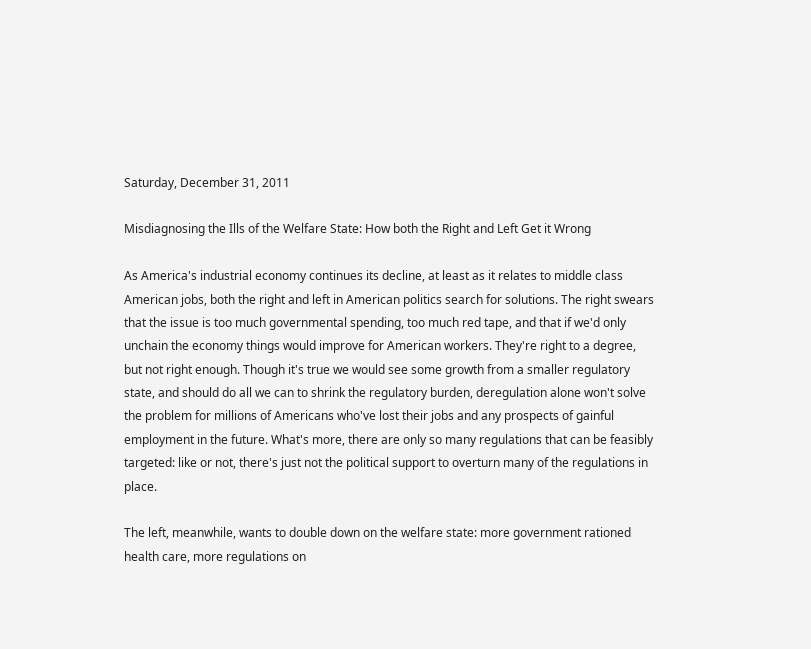Saturday, December 31, 2011

Misdiagnosing the Ills of the Welfare State: How both the Right and Left Get it Wrong

As America's industrial economy continues its decline, at least as it relates to middle class American jobs, both the right and left in American politics search for solutions. The right swears that the issue is too much governmental spending, too much red tape, and that if we'd only unchain the economy things would improve for American workers. They're right to a degree, but not right enough. Though it's true we would see some growth from a smaller regulatory state, and should do all we can to shrink the regulatory burden, deregulation alone won't solve the problem for millions of Americans who've lost their jobs and any prospects of gainful employment in the future. What's more, there are only so many regulations that can be feasibly targeted: like or not, there's just not the political support to overturn many of the regulations in place.

The left, meanwhile, wants to double down on the welfare state: more government rationed health care, more regulations on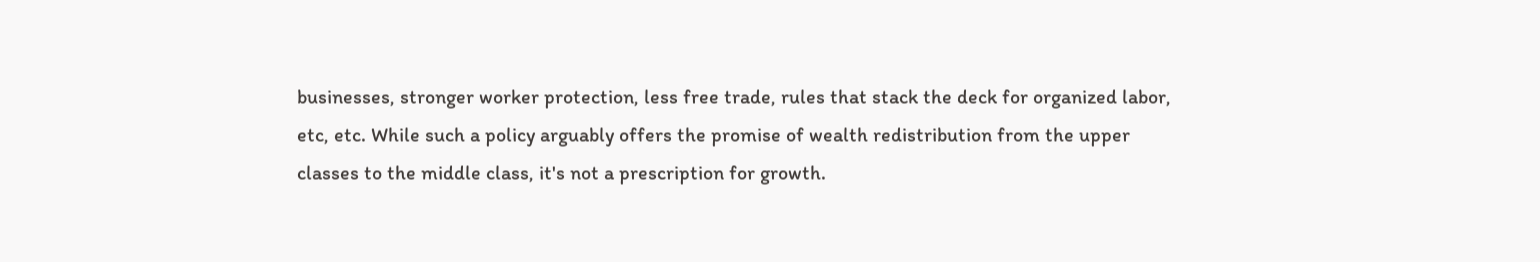businesses, stronger worker protection, less free trade, rules that stack the deck for organized labor, etc, etc. While such a policy arguably offers the promise of wealth redistribution from the upper classes to the middle class, it's not a prescription for growth.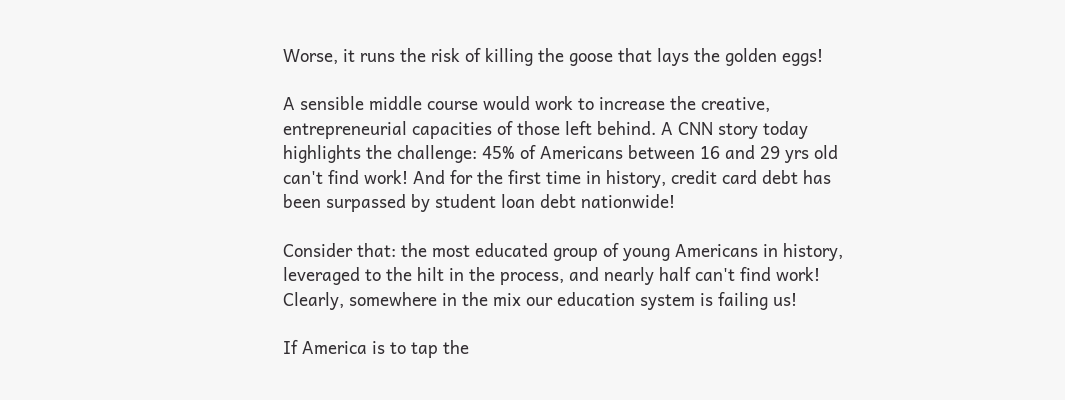Worse, it runs the risk of killing the goose that lays the golden eggs!

A sensible middle course would work to increase the creative, entrepreneurial capacities of those left behind. A CNN story today highlights the challenge: 45% of Americans between 16 and 29 yrs old can't find work! And for the first time in history, credit card debt has been surpassed by student loan debt nationwide!

Consider that: the most educated group of young Americans in history, leveraged to the hilt in the process, and nearly half can't find work! Clearly, somewhere in the mix our education system is failing us!

If America is to tap the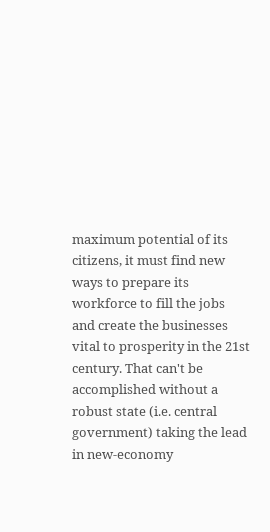maximum potential of its citizens, it must find new ways to prepare its workforce to fill the jobs and create the businesses vital to prosperity in the 21st century. That can't be accomplished without a robust state (i.e. central government) taking the lead in new-economy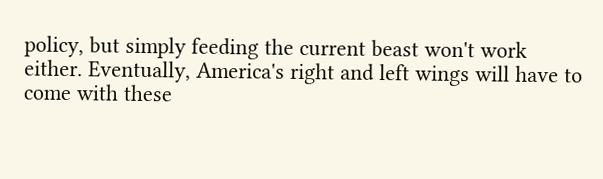policy, but simply feeding the current beast won't work either. Eventually, America's right and left wings will have to come with these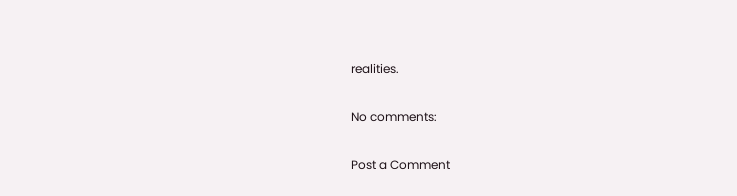realities.

No comments:

Post a Comment